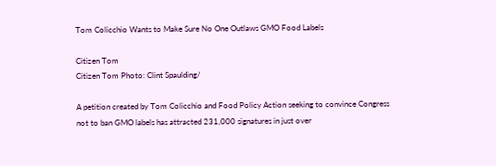Tom Colicchio Wants to Make Sure No One Outlaws GMO Food Labels

Citizen Tom
Citizen Tom Photo: Clint Spaulding/

A petition created by Tom Colicchio and Food Policy Action seeking to convince Congress not to ban GMO labels has attracted 231,000 signatures in just over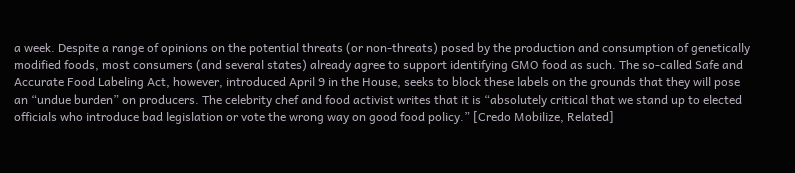a week. Despite a range of opinions on the potential threats (or non-threats) posed by the production and consumption of genetically modified foods, most consumers (and several states) already agree to support identifying GMO food as such. The so-called Safe and Accurate Food Labeling Act, however, introduced April 9 in the House, seeks to block these labels on the grounds that they will pose an “undue burden” on producers. The celebrity chef and food activist writes that it is “absolutely critical that we stand up to elected officials who introduce bad legislation or vote the wrong way on good food policy.” [Credo Mobilize, Related]